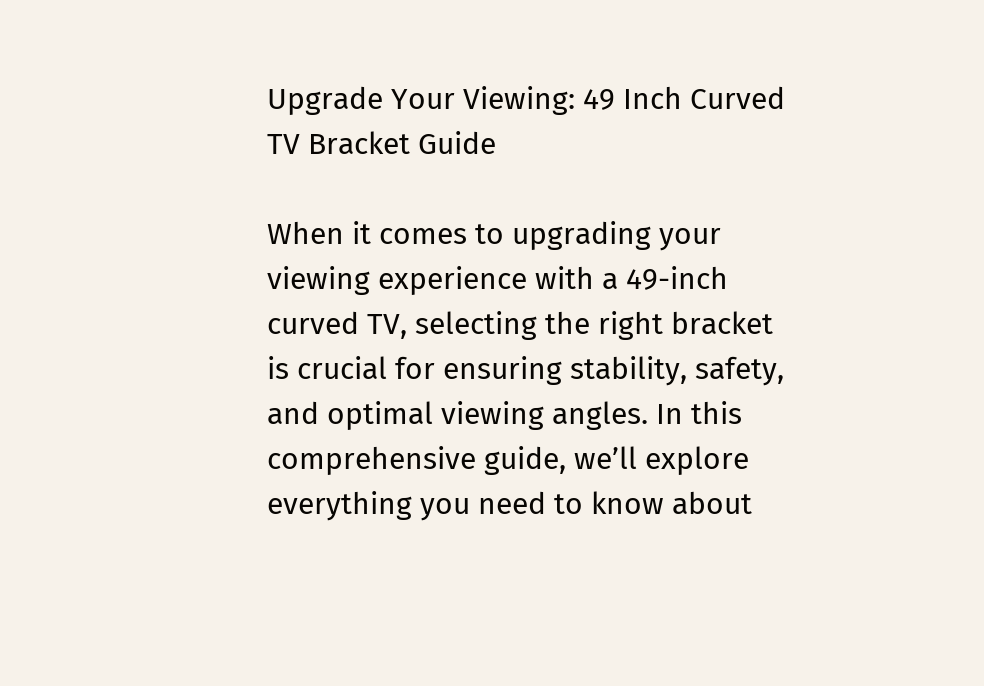Upgrade Your Viewing: 49 Inch Curved TV Bracket Guide

When it comes to upgrading your viewing experience with a 49-inch curved TV, selecting the right bracket is crucial for ensuring stability, safety, and optimal viewing angles. In this comprehensive guide, we’ll explore everything you need to know about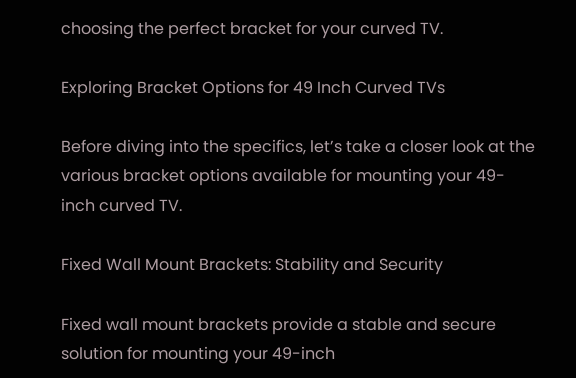choosing the perfect bracket for your curved TV.

Exploring Bracket Options for 49 Inch Curved TVs

Before diving into the specifics, let’s take a closer look at the various bracket options available for mounting your 49-inch curved TV.

Fixed Wall Mount Brackets: Stability and Security

Fixed wall mount brackets provide a stable and secure solution for mounting your 49-inch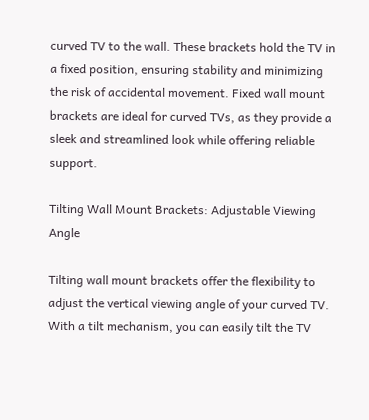curved TV to the wall. These brackets hold the TV in a fixed position, ensuring stability and minimizing the risk of accidental movement. Fixed wall mount brackets are ideal for curved TVs, as they provide a sleek and streamlined look while offering reliable support.

Tilting Wall Mount Brackets: Adjustable Viewing Angle

Tilting wall mount brackets offer the flexibility to adjust the vertical viewing angle of your curved TV. With a tilt mechanism, you can easily tilt the TV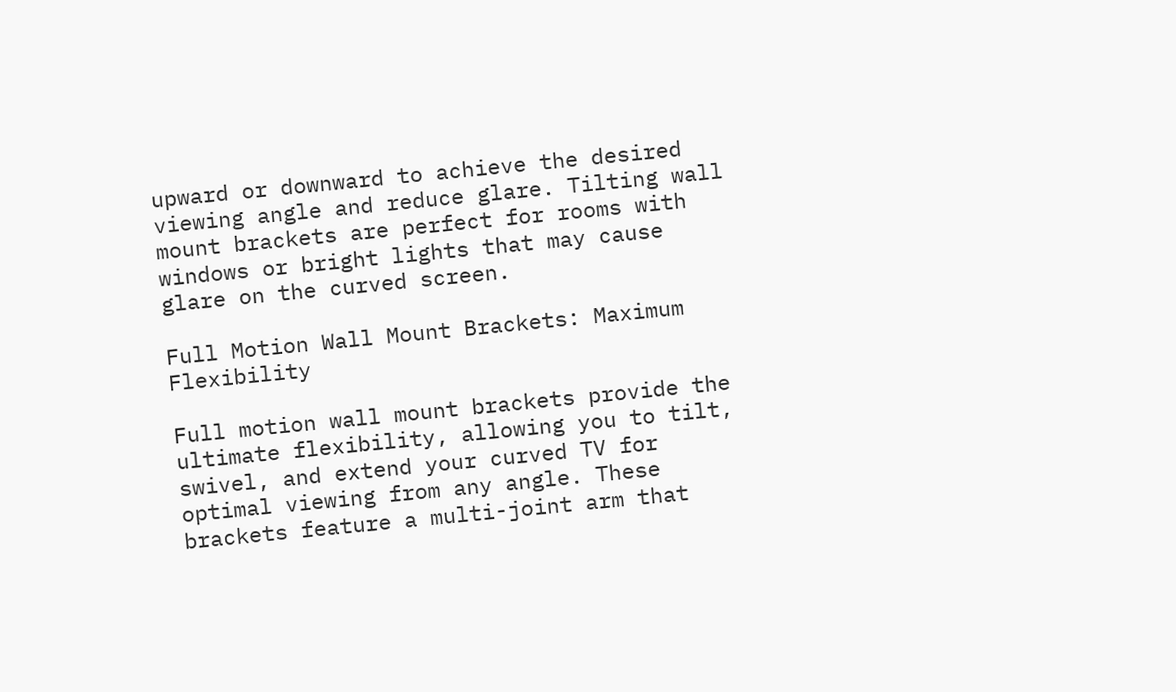upward or downward to achieve the desired viewing angle and reduce glare. Tilting wall mount brackets are perfect for rooms with windows or bright lights that may cause glare on the curved screen.

Full Motion Wall Mount Brackets: Maximum Flexibility

Full motion wall mount brackets provide the ultimate flexibility, allowing you to tilt, swivel, and extend your curved TV for optimal viewing from any angle. These brackets feature a multi-joint arm that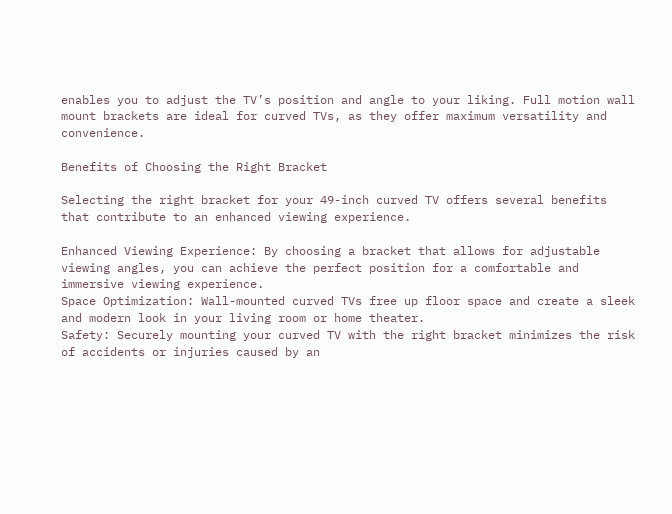enables you to adjust the TV’s position and angle to your liking. Full motion wall mount brackets are ideal for curved TVs, as they offer maximum versatility and convenience.

Benefits of Choosing the Right Bracket

Selecting the right bracket for your 49-inch curved TV offers several benefits that contribute to an enhanced viewing experience.

Enhanced Viewing Experience: By choosing a bracket that allows for adjustable viewing angles, you can achieve the perfect position for a comfortable and immersive viewing experience.
Space Optimization: Wall-mounted curved TVs free up floor space and create a sleek and modern look in your living room or home theater.
Safety: Securely mounting your curved TV with the right bracket minimizes the risk of accidents or injuries caused by an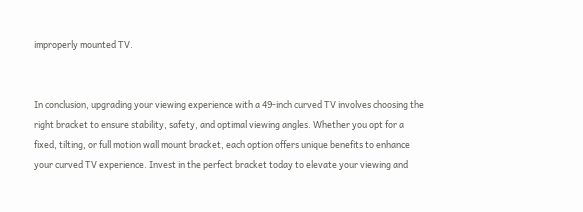improperly mounted TV.


In conclusion, upgrading your viewing experience with a 49-inch curved TV involves choosing the right bracket to ensure stability, safety, and optimal viewing angles. Whether you opt for a fixed, tilting, or full motion wall mount bracket, each option offers unique benefits to enhance your curved TV experience. Invest in the perfect bracket today to elevate your viewing and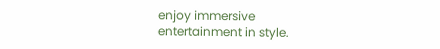enjoy immersive entertainment in style.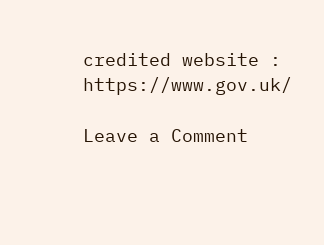credited website : https://www.gov.uk/

Leave a Comment